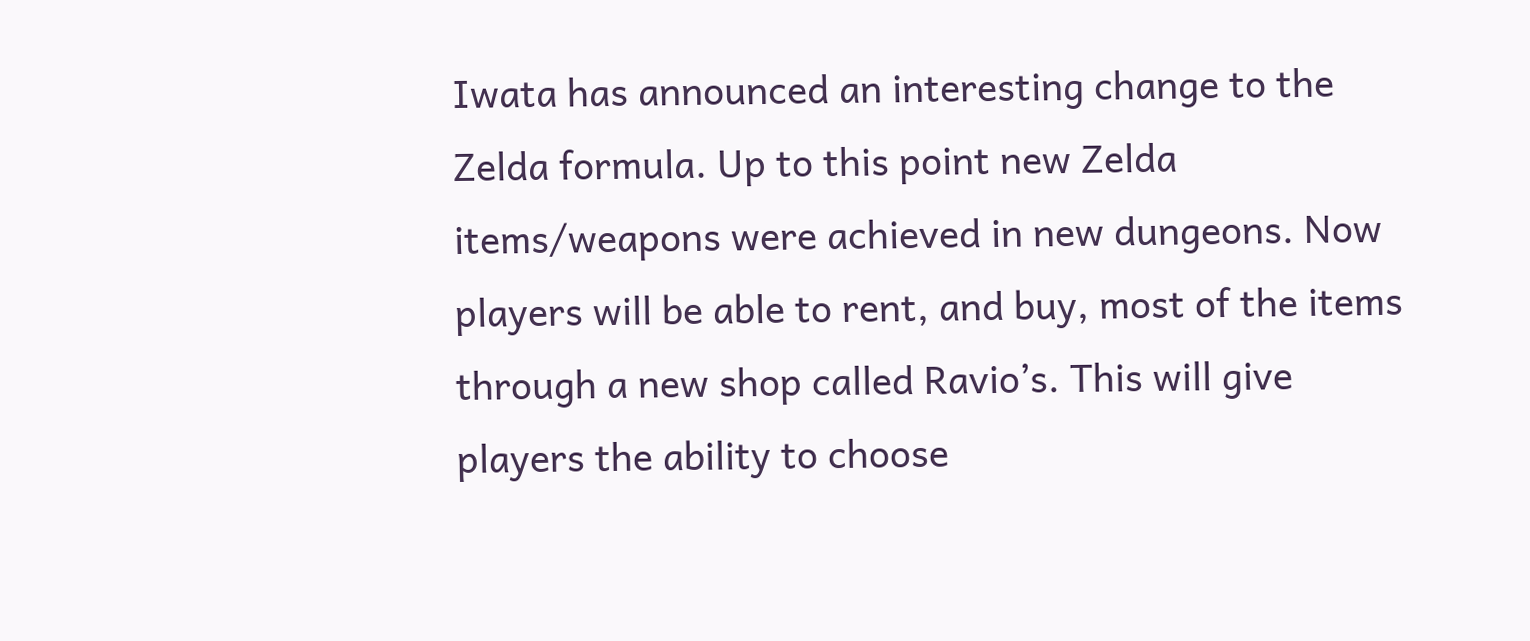Iwata has announced an interesting change to the Zelda formula. Up to this point new Zelda items/weapons were achieved in new dungeons. Now players will be able to rent, and buy, most of the items through a new shop called Ravio’s. This will give players the ability to choose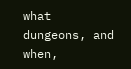what dungeons, and when,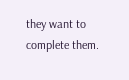they want to complete them.